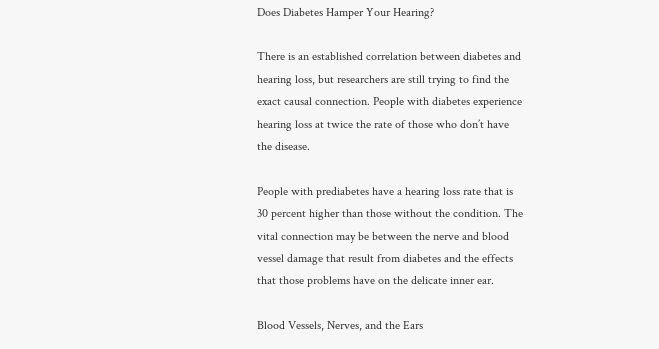Does Diabetes Hamper Your Hearing?

There is an established correlation between diabetes and hearing loss, but researchers are still trying to find the exact causal connection. People with diabetes experience hearing loss at twice the rate of those who don’t have the disease.

People with prediabetes have a hearing loss rate that is 30 percent higher than those without the condition. The vital connection may be between the nerve and blood vessel damage that result from diabetes and the effects that those problems have on the delicate inner ear.

Blood Vessels, Nerves, and the Ears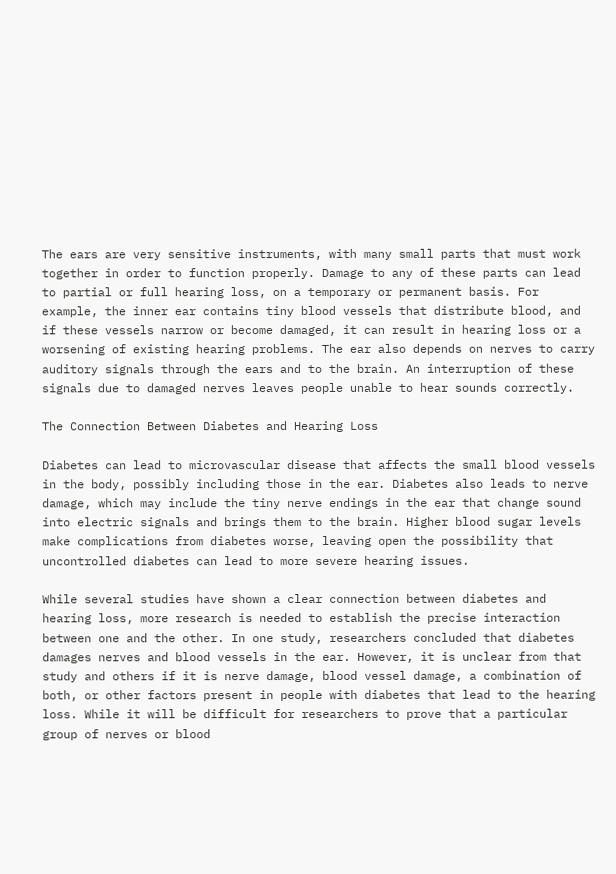The ears are very sensitive instruments, with many small parts that must work together in order to function properly. Damage to any of these parts can lead to partial or full hearing loss, on a temporary or permanent basis. For example, the inner ear contains tiny blood vessels that distribute blood, and if these vessels narrow or become damaged, it can result in hearing loss or a worsening of existing hearing problems. The ear also depends on nerves to carry auditory signals through the ears and to the brain. An interruption of these signals due to damaged nerves leaves people unable to hear sounds correctly.

The Connection Between Diabetes and Hearing Loss

Diabetes can lead to microvascular disease that affects the small blood vessels in the body, possibly including those in the ear. Diabetes also leads to nerve damage, which may include the tiny nerve endings in the ear that change sound into electric signals and brings them to the brain. Higher blood sugar levels make complications from diabetes worse, leaving open the possibility that uncontrolled diabetes can lead to more severe hearing issues.

While several studies have shown a clear connection between diabetes and hearing loss, more research is needed to establish the precise interaction between one and the other. In one study, researchers concluded that diabetes damages nerves and blood vessels in the ear. However, it is unclear from that study and others if it is nerve damage, blood vessel damage, a combination of both, or other factors present in people with diabetes that lead to the hearing loss. While it will be difficult for researchers to prove that a particular group of nerves or blood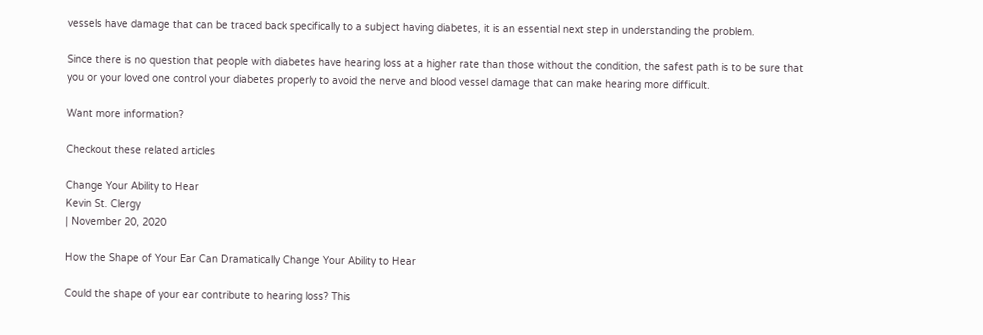vessels have damage that can be traced back specifically to a subject having diabetes, it is an essential next step in understanding the problem.

Since there is no question that people with diabetes have hearing loss at a higher rate than those without the condition, the safest path is to be sure that you or your loved one control your diabetes properly to avoid the nerve and blood vessel damage that can make hearing more difficult.

Want more information?

Checkout these related articles

Change Your Ability to Hear
Kevin St. Clergy
| November 20, 2020

How the Shape of Your Ear Can Dramatically Change Your Ability to Hear

Could the shape of your ear contribute to hearing loss? This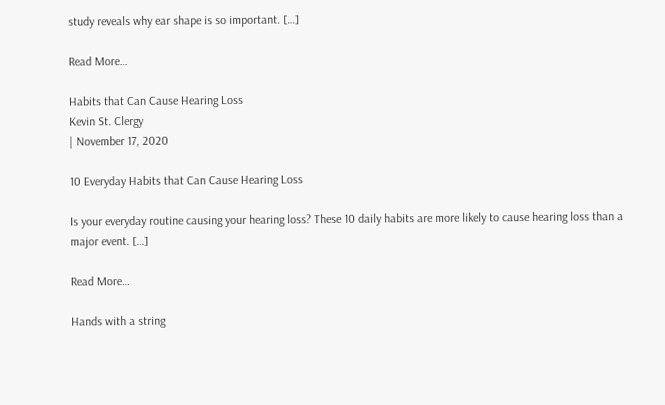study reveals why ear shape is so important. […]

Read More…

Habits that Can Cause Hearing Loss
Kevin St. Clergy
| November 17, 2020

10 Everyday Habits that Can Cause Hearing Loss

Is your everyday routine causing your hearing loss? These 10 daily habits are more likely to cause hearing loss than a major event. […]

Read More…

Hands with a string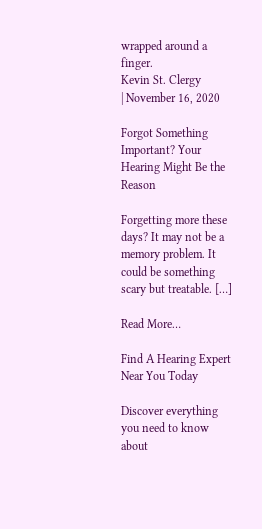wrapped around a finger.
Kevin St. Clergy
| November 16, 2020

Forgot Something Important? Your Hearing Might Be the Reason

Forgetting more these days? It may not be a memory problem. It could be something scary but treatable. […]

Read More…

Find A Hearing Expert Near You Today

Discover everything you need to know about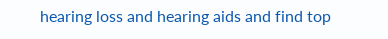hearing loss and hearing aids and find top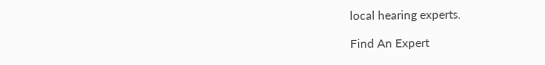local hearing experts.

Find An Expert